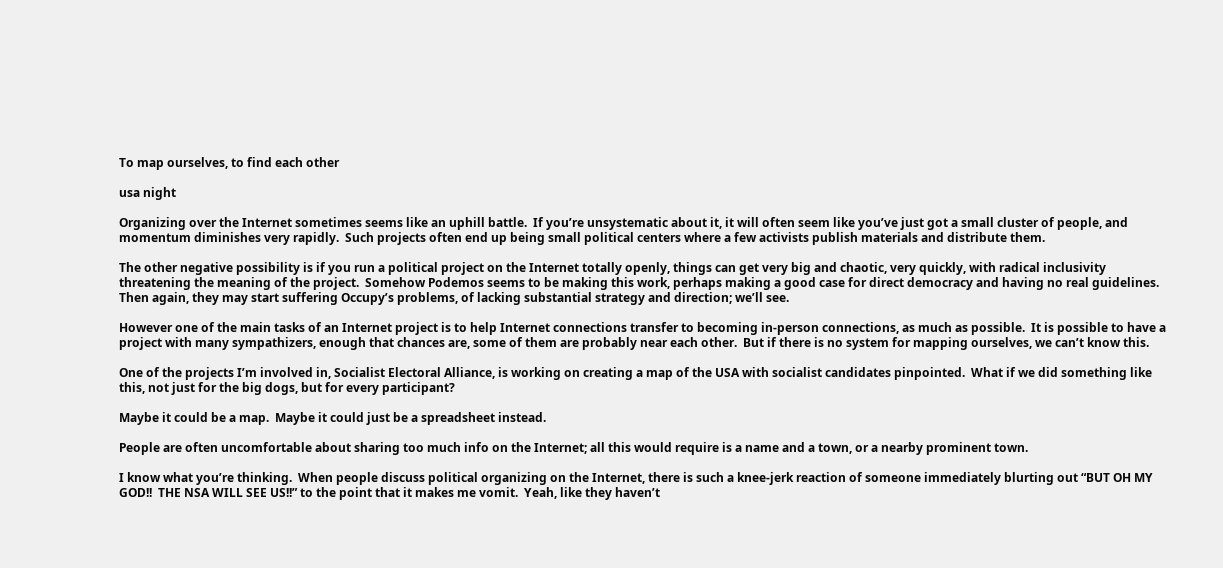To map ourselves, to find each other

usa night

Organizing over the Internet sometimes seems like an uphill battle.  If you’re unsystematic about it, it will often seem like you’ve just got a small cluster of people, and momentum diminishes very rapidly.  Such projects often end up being small political centers where a few activists publish materials and distribute them.

The other negative possibility is if you run a political project on the Internet totally openly, things can get very big and chaotic, very quickly, with radical inclusivity threatening the meaning of the project.  Somehow Podemos seems to be making this work, perhaps making a good case for direct democracy and having no real guidelines.  Then again, they may start suffering Occupy’s problems, of lacking substantial strategy and direction; we’ll see.

However one of the main tasks of an Internet project is to help Internet connections transfer to becoming in-person connections, as much as possible.  It is possible to have a project with many sympathizers, enough that chances are, some of them are probably near each other.  But if there is no system for mapping ourselves, we can’t know this.

One of the projects I’m involved in, Socialist Electoral Alliance, is working on creating a map of the USA with socialist candidates pinpointed.  What if we did something like this, not just for the big dogs, but for every participant?

Maybe it could be a map.  Maybe it could just be a spreadsheet instead.

People are often uncomfortable about sharing too much info on the Internet; all this would require is a name and a town, or a nearby prominent town.

I know what you’re thinking.  When people discuss political organizing on the Internet, there is such a knee-jerk reaction of someone immediately blurting out “BUT OH MY GOD!!  THE NSA WILL SEE US!!” to the point that it makes me vomit.  Yeah, like they haven’t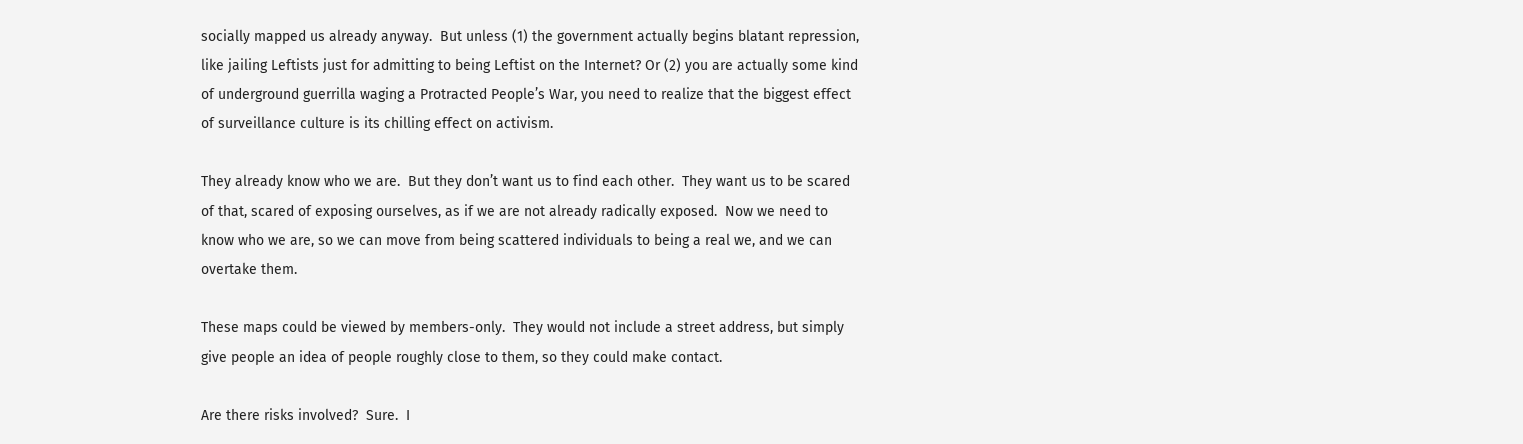socially mapped us already anyway.  But unless (1) the government actually begins blatant repression, like jailing Leftists just for admitting to being Leftist on the Internet? Or (2) you are actually some kind of underground guerrilla waging a Protracted People’s War, you need to realize that the biggest effect of surveillance culture is its chilling effect on activism.

They already know who we are.  But they don’t want us to find each other.  They want us to be scared of that, scared of exposing ourselves, as if we are not already radically exposed.  Now we need to know who we are, so we can move from being scattered individuals to being a real we, and we can overtake them.

These maps could be viewed by members-only.  They would not include a street address, but simply give people an idea of people roughly close to them, so they could make contact.

Are there risks involved?  Sure.  I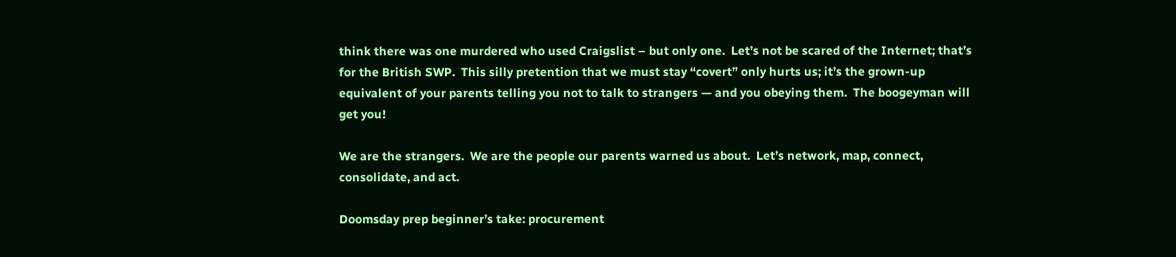think there was one murdered who used Craigslist – but only one.  Let’s not be scared of the Internet; that’s for the British SWP.  This silly pretention that we must stay “covert” only hurts us; it’s the grown-up equivalent of your parents telling you not to talk to strangers — and you obeying them.  The boogeyman will get you!

We are the strangers.  We are the people our parents warned us about.  Let’s network, map, connect, consolidate, and act.

Doomsday prep beginner’s take: procurement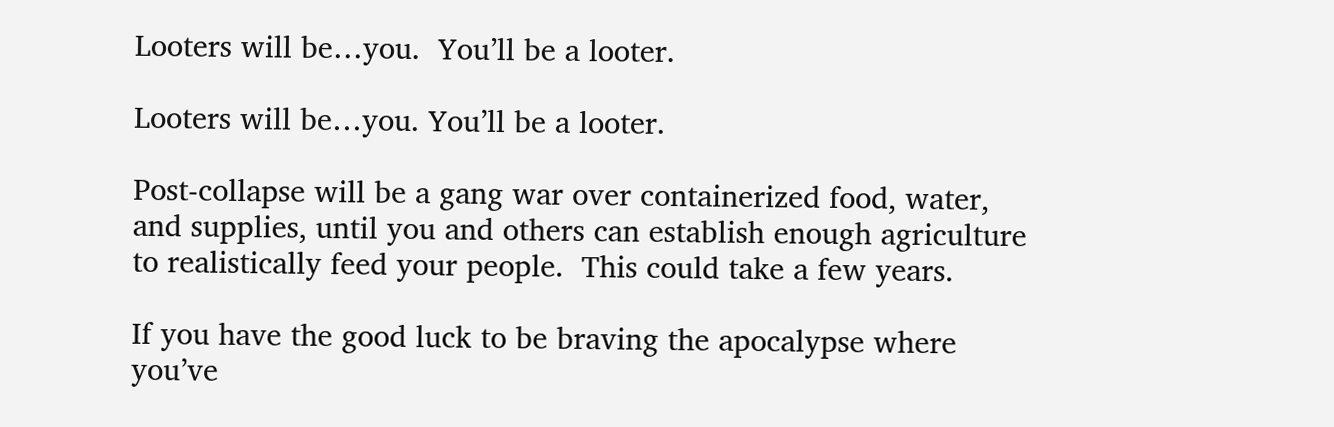Looters will be…you.  You’ll be a looter.

Looters will be…you. You’ll be a looter.

Post-collapse will be a gang war over containerized food, water, and supplies, until you and others can establish enough agriculture to realistically feed your people.  This could take a few years.

If you have the good luck to be braving the apocalypse where you’ve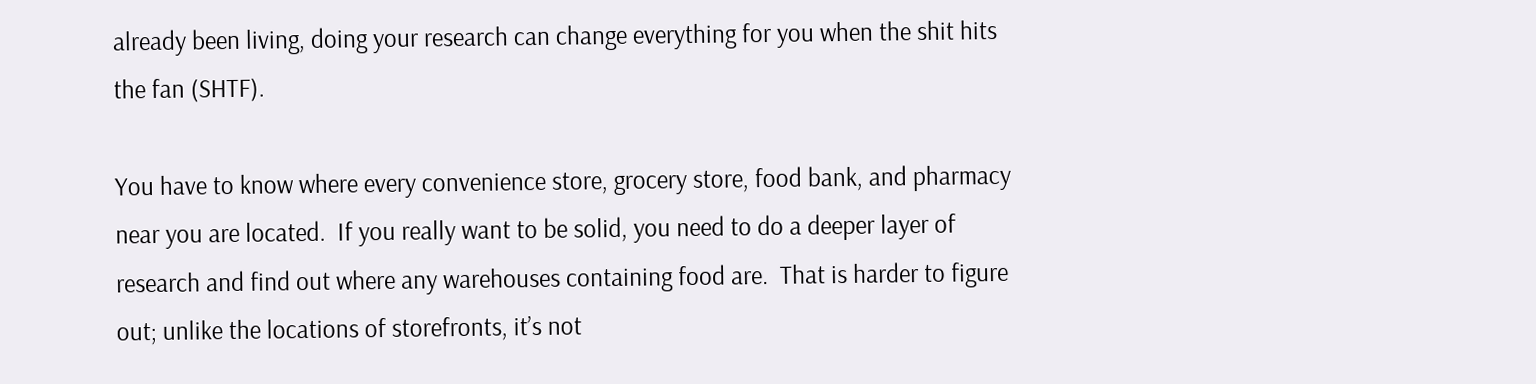already been living, doing your research can change everything for you when the shit hits the fan (SHTF).

You have to know where every convenience store, grocery store, food bank, and pharmacy near you are located.  If you really want to be solid, you need to do a deeper layer of research and find out where any warehouses containing food are.  That is harder to figure out; unlike the locations of storefronts, it’s not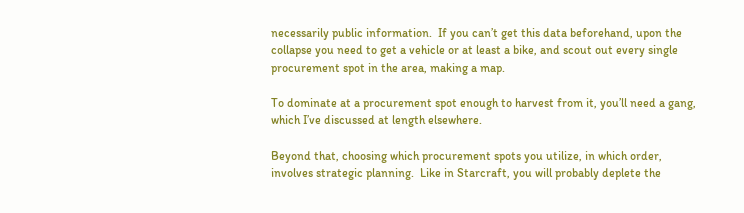necessarily public information.  If you can’t get this data beforehand, upon the collapse you need to get a vehicle or at least a bike, and scout out every single procurement spot in the area, making a map.

To dominate at a procurement spot enough to harvest from it, you’ll need a gang, which I’ve discussed at length elsewhere.

Beyond that, choosing which procurement spots you utilize, in which order, involves strategic planning.  Like in Starcraft, you will probably deplete the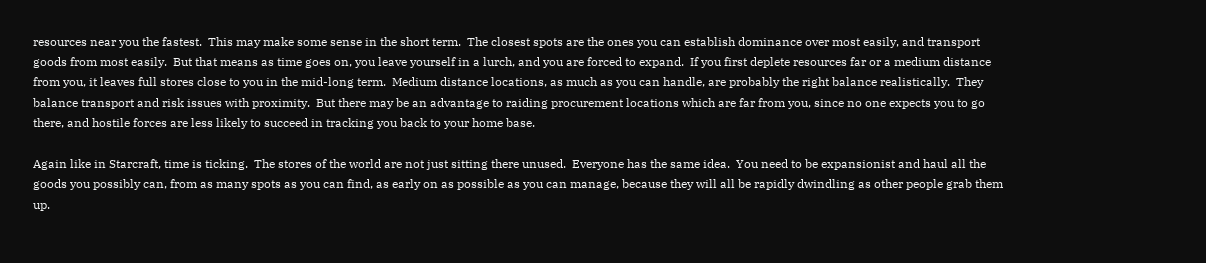resources near you the fastest.  This may make some sense in the short term.  The closest spots are the ones you can establish dominance over most easily, and transport goods from most easily.  But that means as time goes on, you leave yourself in a lurch, and you are forced to expand.  If you first deplete resources far or a medium distance from you, it leaves full stores close to you in the mid-long term.  Medium distance locations, as much as you can handle, are probably the right balance realistically.  They balance transport and risk issues with proximity.  But there may be an advantage to raiding procurement locations which are far from you, since no one expects you to go there, and hostile forces are less likely to succeed in tracking you back to your home base.

Again like in Starcraft, time is ticking.  The stores of the world are not just sitting there unused.  Everyone has the same idea.  You need to be expansionist and haul all the goods you possibly can, from as many spots as you can find, as early on as possible as you can manage, because they will all be rapidly dwindling as other people grab them up.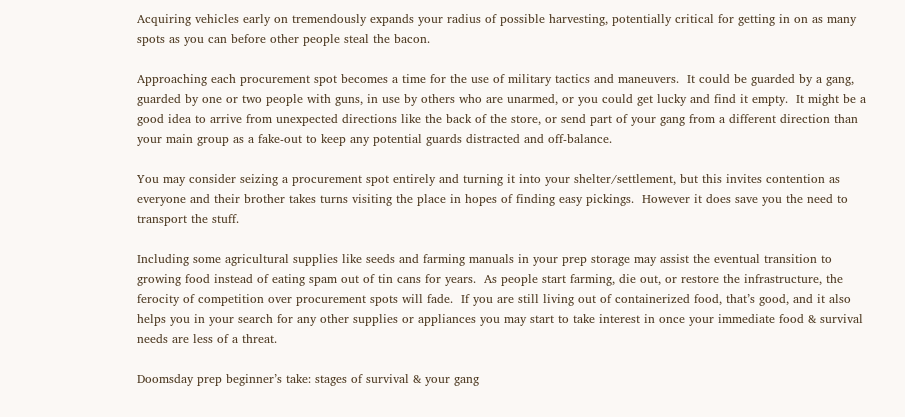Acquiring vehicles early on tremendously expands your radius of possible harvesting, potentially critical for getting in on as many spots as you can before other people steal the bacon.

Approaching each procurement spot becomes a time for the use of military tactics and maneuvers.  It could be guarded by a gang, guarded by one or two people with guns, in use by others who are unarmed, or you could get lucky and find it empty.  It might be a good idea to arrive from unexpected directions like the back of the store, or send part of your gang from a different direction than your main group as a fake-out to keep any potential guards distracted and off-balance.

You may consider seizing a procurement spot entirely and turning it into your shelter/settlement, but this invites contention as everyone and their brother takes turns visiting the place in hopes of finding easy pickings.  However it does save you the need to transport the stuff.

Including some agricultural supplies like seeds and farming manuals in your prep storage may assist the eventual transition to growing food instead of eating spam out of tin cans for years.  As people start farming, die out, or restore the infrastructure, the ferocity of competition over procurement spots will fade.  If you are still living out of containerized food, that’s good, and it also helps you in your search for any other supplies or appliances you may start to take interest in once your immediate food & survival needs are less of a threat.

Doomsday prep beginner’s take: stages of survival & your gang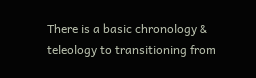There is a basic chronology & teleology to transitioning from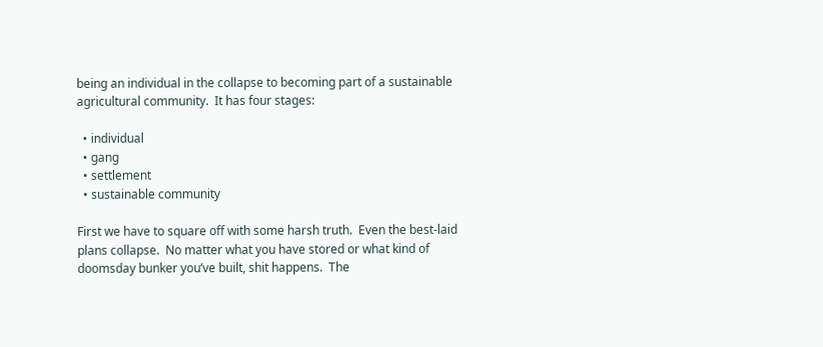being an individual in the collapse to becoming part of a sustainable agricultural community.  It has four stages:

  • individual
  • gang
  • settlement
  • sustainable community

First we have to square off with some harsh truth.  Even the best-laid plans collapse.  No matter what you have stored or what kind of doomsday bunker you’ve built, shit happens.  The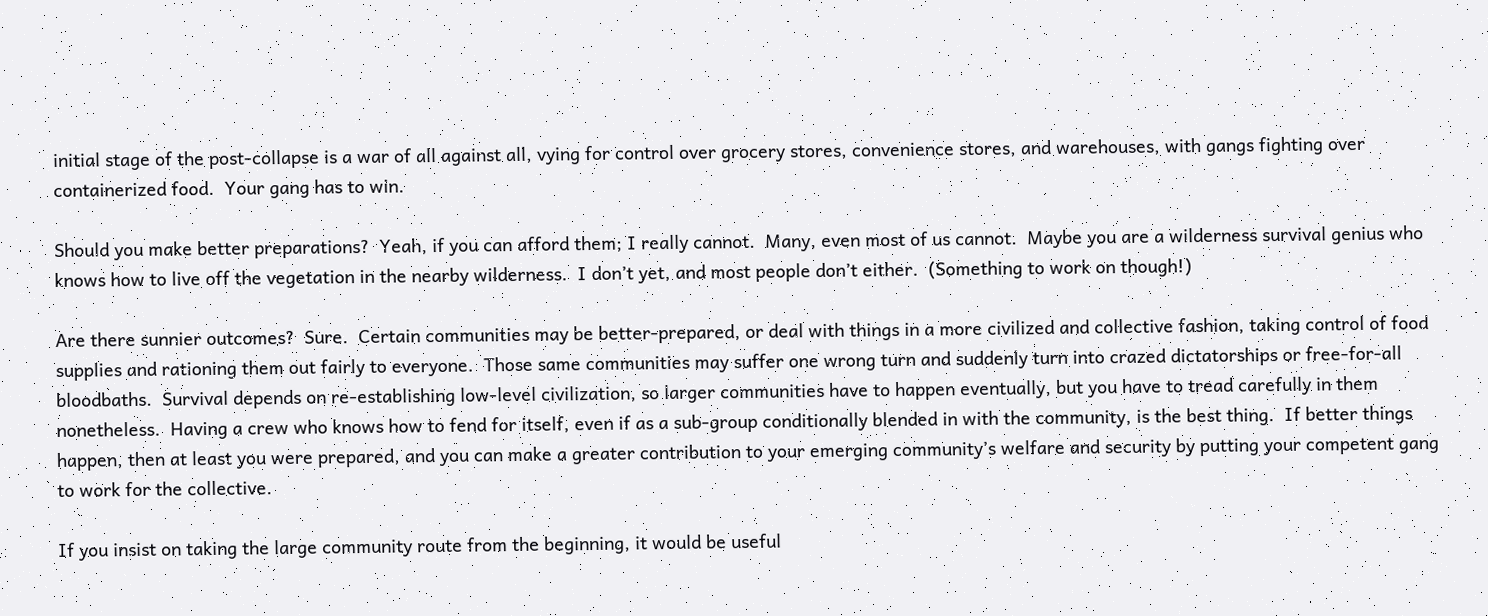initial stage of the post-collapse is a war of all against all, vying for control over grocery stores, convenience stores, and warehouses, with gangs fighting over containerized food.  Your gang has to win.

Should you make better preparations?  Yeah, if you can afford them; I really cannot.  Many, even most of us cannot.  Maybe you are a wilderness survival genius who knows how to live off the vegetation in the nearby wilderness.  I don’t yet, and most people don’t either.  (Something to work on though!)

Are there sunnier outcomes?  Sure.  Certain communities may be better-prepared, or deal with things in a more civilized and collective fashion, taking control of food supplies and rationing them out fairly to everyone.  Those same communities may suffer one wrong turn and suddenly turn into crazed dictatorships or free-for-all bloodbaths.  Survival depends on re-establishing low-level civilization, so larger communities have to happen eventually, but you have to tread carefully in them nonetheless.  Having a crew who knows how to fend for itself, even if as a sub-group conditionally blended in with the community, is the best thing.  If better things happen, then at least you were prepared, and you can make a greater contribution to your emerging community’s welfare and security by putting your competent gang to work for the collective.

If you insist on taking the large community route from the beginning, it would be useful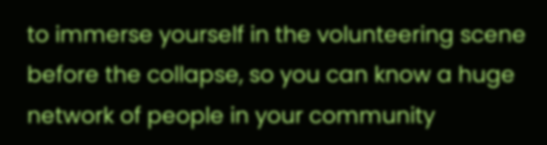to immerse yourself in the volunteering scene before the collapse, so you can know a huge network of people in your community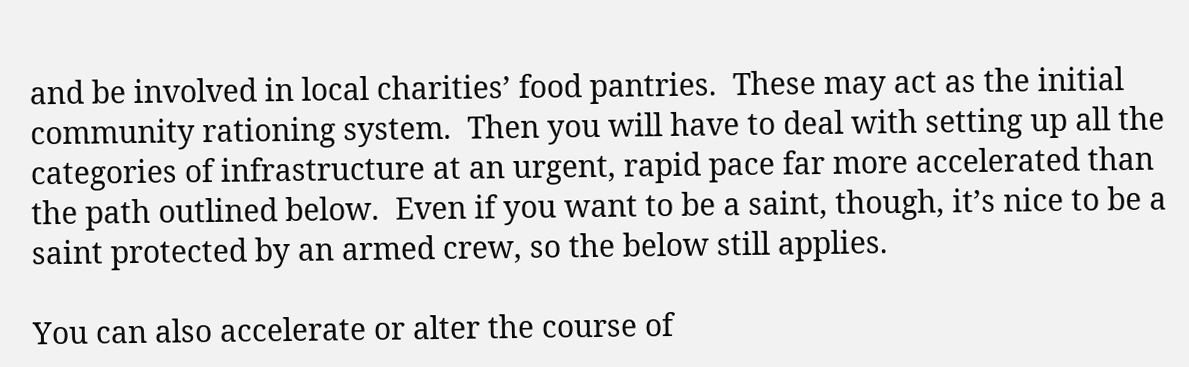and be involved in local charities’ food pantries.  These may act as the initial community rationing system.  Then you will have to deal with setting up all the categories of infrastructure at an urgent, rapid pace far more accelerated than the path outlined below.  Even if you want to be a saint, though, it’s nice to be a saint protected by an armed crew, so the below still applies.

You can also accelerate or alter the course of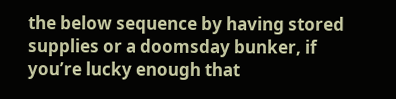the below sequence by having stored supplies or a doomsday bunker, if you’re lucky enough that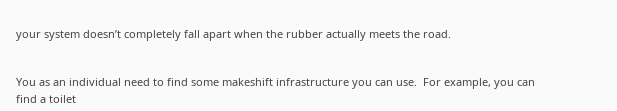your system doesn’t completely fall apart when the rubber actually meets the road.


You as an individual need to find some makeshift infrastructure you can use.  For example, you can find a toilet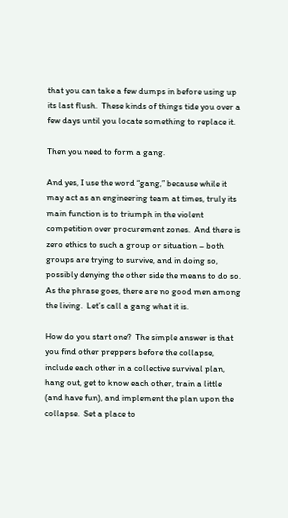that you can take a few dumps in before using up its last flush.  These kinds of things tide you over a few days until you locate something to replace it.

Then you need to form a gang.

And yes, I use the word “gang,” because while it may act as an engineering team at times, truly its main function is to triumph in the violent competition over procurement zones.  And there is zero ethics to such a group or situation – both groups are trying to survive, and in doing so, possibly denying the other side the means to do so.  As the phrase goes, there are no good men among the living.  Let’s call a gang what it is.

How do you start one?  The simple answer is that you find other preppers before the collapse, include each other in a collective survival plan, hang out, get to know each other, train a little (and have fun), and implement the plan upon the collapse.  Set a place to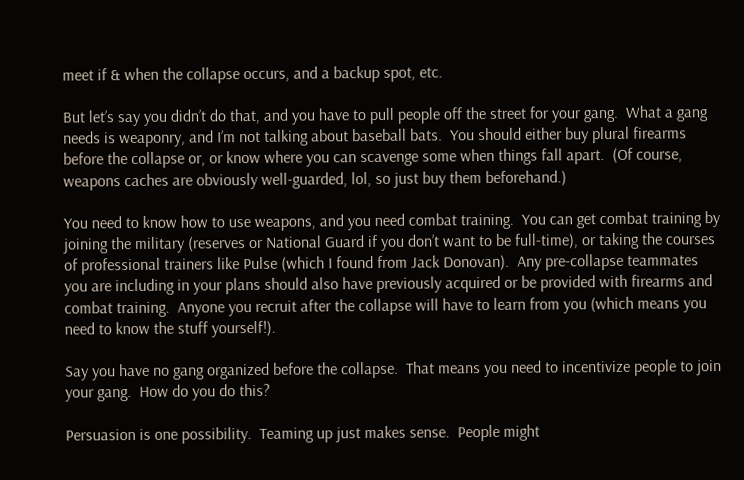meet if & when the collapse occurs, and a backup spot, etc.

But let’s say you didn’t do that, and you have to pull people off the street for your gang.  What a gang needs is weaponry, and I’m not talking about baseball bats.  You should either buy plural firearms before the collapse or, or know where you can scavenge some when things fall apart.  (Of course, weapons caches are obviously well-guarded, lol, so just buy them beforehand.)

You need to know how to use weapons, and you need combat training.  You can get combat training by joining the military (reserves or National Guard if you don’t want to be full-time), or taking the courses of professional trainers like Pulse (which I found from Jack Donovan).  Any pre-collapse teammates you are including in your plans should also have previously acquired or be provided with firearms and combat training.  Anyone you recruit after the collapse will have to learn from you (which means you need to know the stuff yourself!).

Say you have no gang organized before the collapse.  That means you need to incentivize people to join your gang.  How do you do this?

Persuasion is one possibility.  Teaming up just makes sense.  People might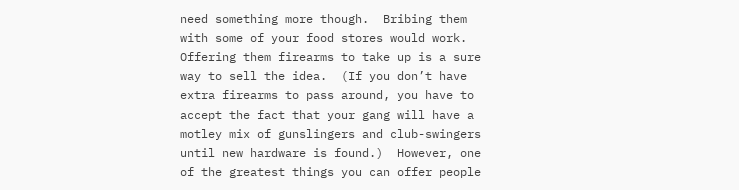need something more though.  Bribing them with some of your food stores would work.  Offering them firearms to take up is a sure way to sell the idea.  (If you don’t have extra firearms to pass around, you have to accept the fact that your gang will have a motley mix of gunslingers and club-swingers until new hardware is found.)  However, one of the greatest things you can offer people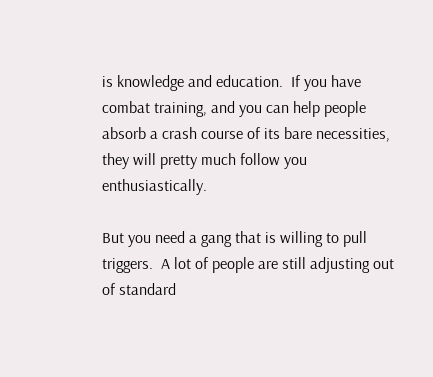is knowledge and education.  If you have combat training, and you can help people absorb a crash course of its bare necessities, they will pretty much follow you enthusiastically.

But you need a gang that is willing to pull triggers.  A lot of people are still adjusting out of standard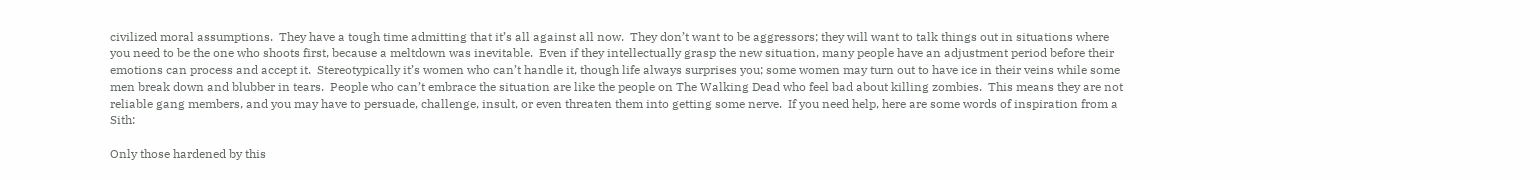civilized moral assumptions.  They have a tough time admitting that it’s all against all now.  They don’t want to be aggressors; they will want to talk things out in situations where you need to be the one who shoots first, because a meltdown was inevitable.  Even if they intellectually grasp the new situation, many people have an adjustment period before their emotions can process and accept it.  Stereotypically it’s women who can’t handle it, though life always surprises you; some women may turn out to have ice in their veins while some men break down and blubber in tears.  People who can’t embrace the situation are like the people on The Walking Dead who feel bad about killing zombies.  This means they are not reliable gang members, and you may have to persuade, challenge, insult, or even threaten them into getting some nerve.  If you need help, here are some words of inspiration from a Sith:

Only those hardened by this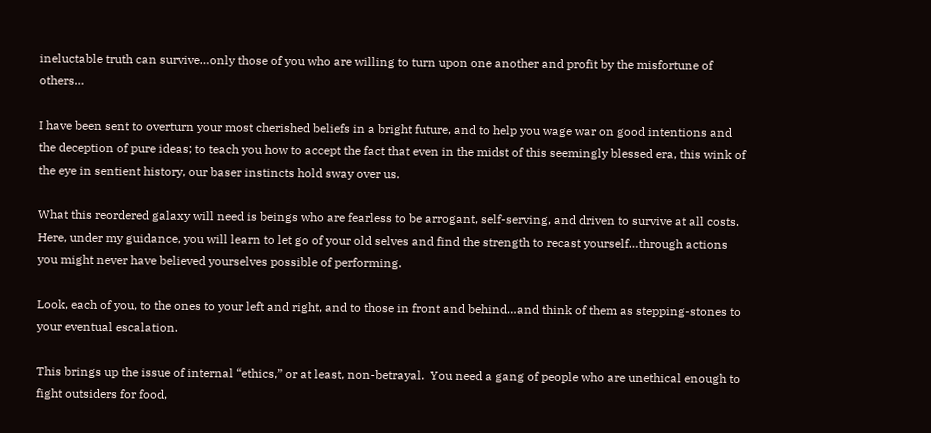ineluctable truth can survive…only those of you who are willing to turn upon one another and profit by the misfortune of others…

I have been sent to overturn your most cherished beliefs in a bright future, and to help you wage war on good intentions and the deception of pure ideas; to teach you how to accept the fact that even in the midst of this seemingly blessed era, this wink of the eye in sentient history, our baser instincts hold sway over us.

What this reordered galaxy will need is beings who are fearless to be arrogant, self-serving, and driven to survive at all costs.  Here, under my guidance, you will learn to let go of your old selves and find the strength to recast yourself…through actions you might never have believed yourselves possible of performing.

Look, each of you, to the ones to your left and right, and to those in front and behind…and think of them as stepping-stones to your eventual escalation.

This brings up the issue of internal “ethics,” or at least, non-betrayal.  You need a gang of people who are unethical enough to fight outsiders for food,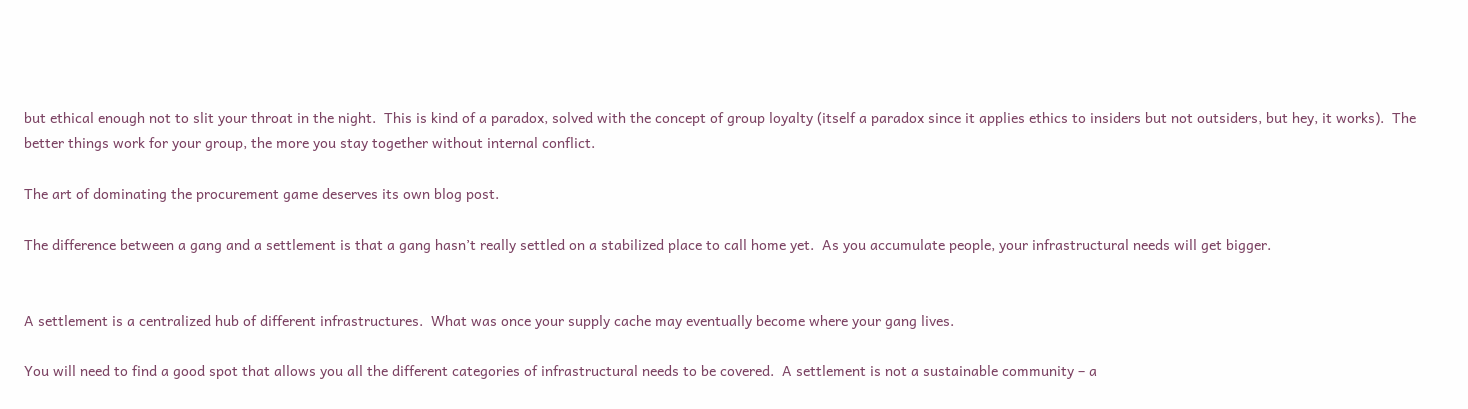but ethical enough not to slit your throat in the night.  This is kind of a paradox, solved with the concept of group loyalty (itself a paradox since it applies ethics to insiders but not outsiders, but hey, it works).  The better things work for your group, the more you stay together without internal conflict.

The art of dominating the procurement game deserves its own blog post.

The difference between a gang and a settlement is that a gang hasn’t really settled on a stabilized place to call home yet.  As you accumulate people, your infrastructural needs will get bigger.


A settlement is a centralized hub of different infrastructures.  What was once your supply cache may eventually become where your gang lives.

You will need to find a good spot that allows you all the different categories of infrastructural needs to be covered.  A settlement is not a sustainable community – a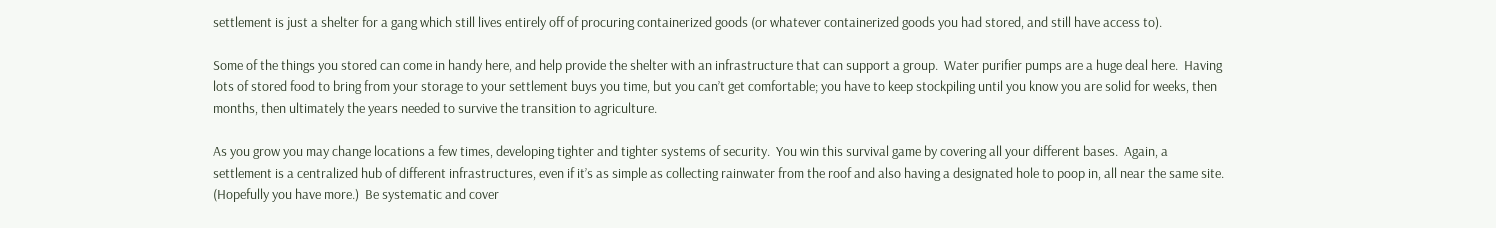settlement is just a shelter for a gang which still lives entirely off of procuring containerized goods (or whatever containerized goods you had stored, and still have access to).

Some of the things you stored can come in handy here, and help provide the shelter with an infrastructure that can support a group.  Water purifier pumps are a huge deal here.  Having lots of stored food to bring from your storage to your settlement buys you time, but you can’t get comfortable; you have to keep stockpiling until you know you are solid for weeks, then months, then ultimately the years needed to survive the transition to agriculture.

As you grow you may change locations a few times, developing tighter and tighter systems of security.  You win this survival game by covering all your different bases.  Again, a settlement is a centralized hub of different infrastructures, even if it’s as simple as collecting rainwater from the roof and also having a designated hole to poop in, all near the same site.  (Hopefully you have more.)  Be systematic and cover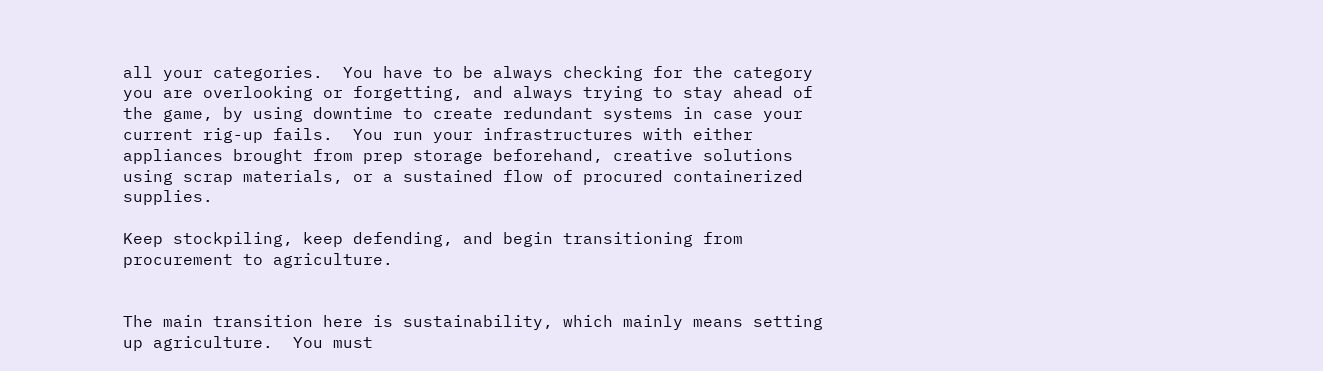all your categories.  You have to be always checking for the category you are overlooking or forgetting, and always trying to stay ahead of the game, by using downtime to create redundant systems in case your current rig-up fails.  You run your infrastructures with either appliances brought from prep storage beforehand, creative solutions using scrap materials, or a sustained flow of procured containerized supplies.

Keep stockpiling, keep defending, and begin transitioning from procurement to agriculture.


The main transition here is sustainability, which mainly means setting up agriculture.  You must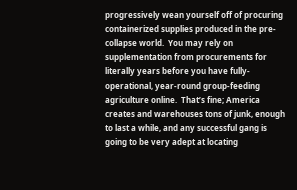progressively wean yourself off of procuring containerized supplies produced in the pre-collapse world.  You may rely on supplementation from procurements for literally years before you have fully-operational, year-round group-feeding agriculture online.  That’s fine; America creates and warehouses tons of junk, enough to last a while, and any successful gang is going to be very adept at locating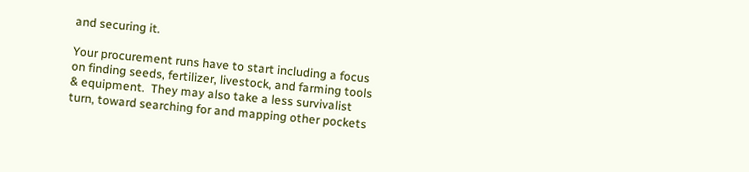and securing it.

Your procurement runs have to start including a focus on finding seeds, fertilizer, livestock, and farming tools & equipment.  They may also take a less survivalist turn, toward searching for and mapping other pockets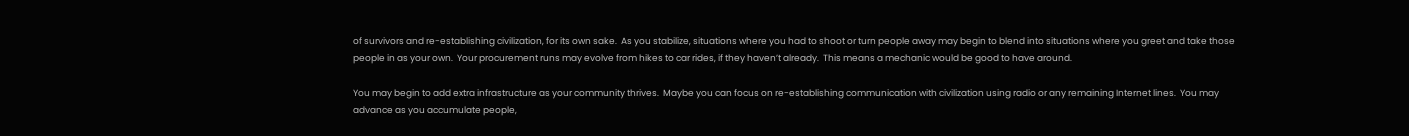of survivors and re-establishing civilization, for its own sake.  As you stabilize, situations where you had to shoot or turn people away may begin to blend into situations where you greet and take those people in as your own.  Your procurement runs may evolve from hikes to car rides, if they haven’t already.  This means a mechanic would be good to have around.

You may begin to add extra infrastructure as your community thrives.  Maybe you can focus on re-establishing communication with civilization using radio or any remaining Internet lines.  You may advance as you accumulate people,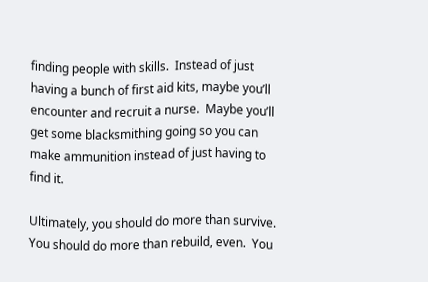finding people with skills.  Instead of just having a bunch of first aid kits, maybe you’ll encounter and recruit a nurse.  Maybe you’ll get some blacksmithing going so you can make ammunition instead of just having to find it.

Ultimately, you should do more than survive.  You should do more than rebuild, even.  You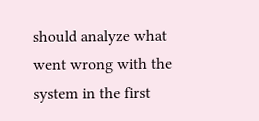should analyze what went wrong with the system in the first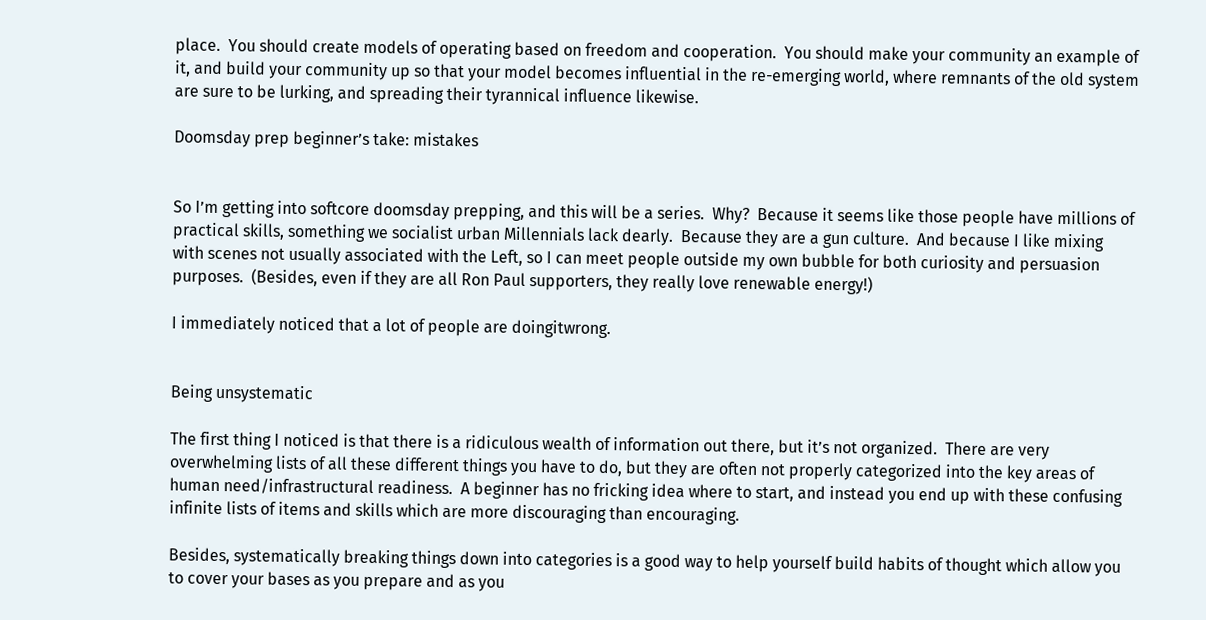place.  You should create models of operating based on freedom and cooperation.  You should make your community an example of it, and build your community up so that your model becomes influential in the re-emerging world, where remnants of the old system are sure to be lurking, and spreading their tyrannical influence likewise.

Doomsday prep beginner’s take: mistakes


So I’m getting into softcore doomsday prepping, and this will be a series.  Why?  Because it seems like those people have millions of practical skills, something we socialist urban Millennials lack dearly.  Because they are a gun culture.  And because I like mixing with scenes not usually associated with the Left, so I can meet people outside my own bubble for both curiosity and persuasion purposes.  (Besides, even if they are all Ron Paul supporters, they really love renewable energy!)

I immediately noticed that a lot of people are doingitwrong.


Being unsystematic

The first thing I noticed is that there is a ridiculous wealth of information out there, but it’s not organized.  There are very overwhelming lists of all these different things you have to do, but they are often not properly categorized into the key areas of human need/infrastructural readiness.  A beginner has no fricking idea where to start, and instead you end up with these confusing infinite lists of items and skills which are more discouraging than encouraging.

Besides, systematically breaking things down into categories is a good way to help yourself build habits of thought which allow you to cover your bases as you prepare and as you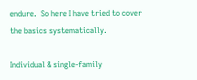endure.  So here I have tried to cover the basics systematically.

Individual & single-family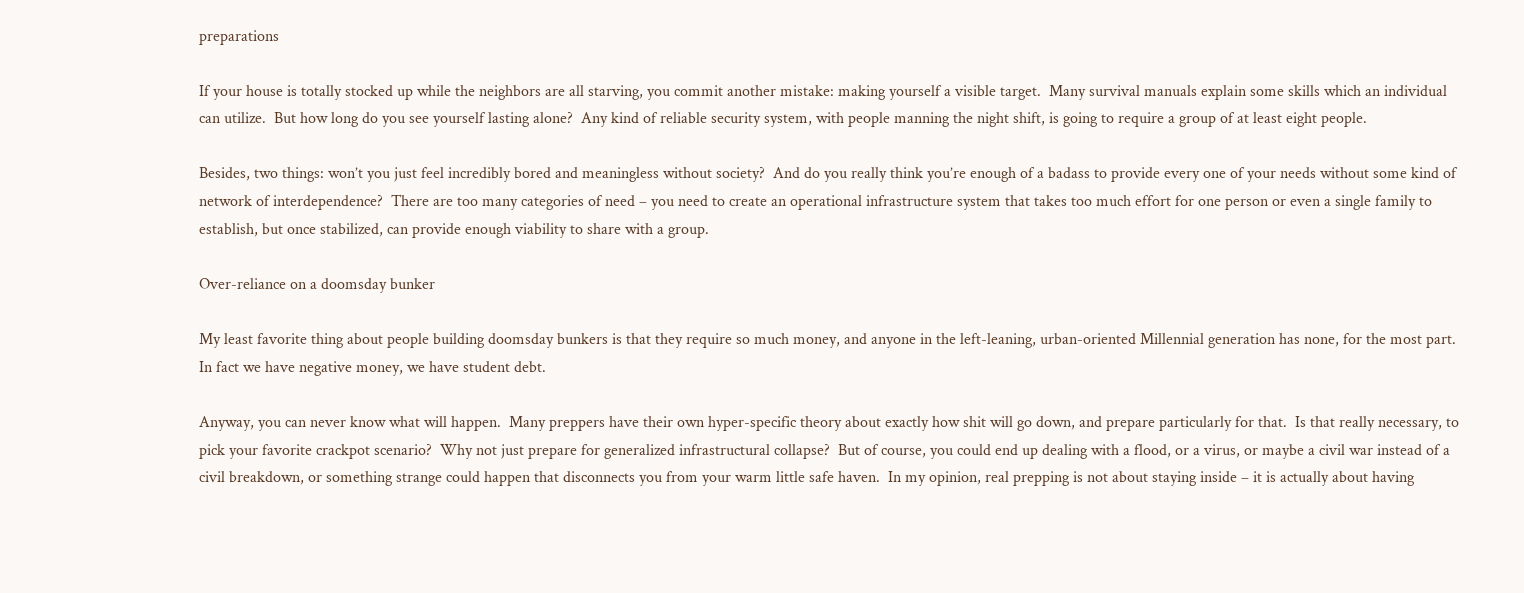preparations

If your house is totally stocked up while the neighbors are all starving, you commit another mistake: making yourself a visible target.  Many survival manuals explain some skills which an individual can utilize.  But how long do you see yourself lasting alone?  Any kind of reliable security system, with people manning the night shift, is going to require a group of at least eight people.

Besides, two things: won’t you just feel incredibly bored and meaningless without society?  And do you really think you’re enough of a badass to provide every one of your needs without some kind of network of interdependence?  There are too many categories of need – you need to create an operational infrastructure system that takes too much effort for one person or even a single family to establish, but once stabilized, can provide enough viability to share with a group.

Over-reliance on a doomsday bunker

My least favorite thing about people building doomsday bunkers is that they require so much money, and anyone in the left-leaning, urban-oriented Millennial generation has none, for the most part.  In fact we have negative money, we have student debt.

Anyway, you can never know what will happen.  Many preppers have their own hyper-specific theory about exactly how shit will go down, and prepare particularly for that.  Is that really necessary, to pick your favorite crackpot scenario?  Why not just prepare for generalized infrastructural collapse?  But of course, you could end up dealing with a flood, or a virus, or maybe a civil war instead of a civil breakdown, or something strange could happen that disconnects you from your warm little safe haven.  In my opinion, real prepping is not about staying inside – it is actually about having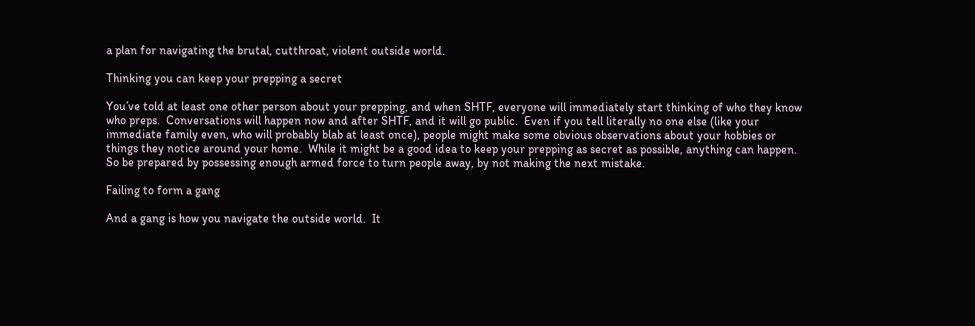a plan for navigating the brutal, cutthroat, violent outside world.

Thinking you can keep your prepping a secret

You’ve told at least one other person about your prepping, and when SHTF, everyone will immediately start thinking of who they know who preps.  Conversations will happen now and after SHTF, and it will go public.  Even if you tell literally no one else (like your immediate family even, who will probably blab at least once), people might make some obvious observations about your hobbies or things they notice around your home.  While it might be a good idea to keep your prepping as secret as possible, anything can happen.  So be prepared by possessing enough armed force to turn people away, by not making the next mistake.

Failing to form a gang

And a gang is how you navigate the outside world.  It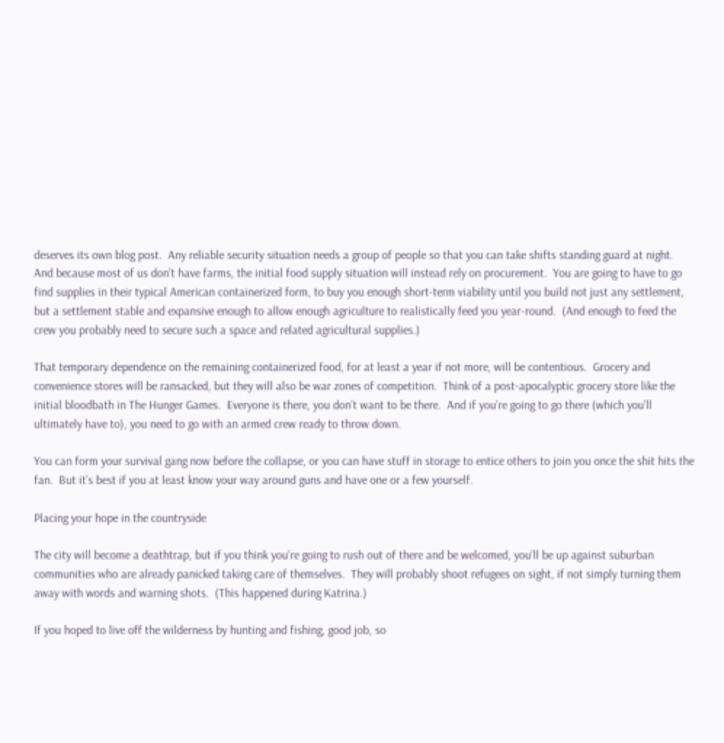deserves its own blog post.  Any reliable security situation needs a group of people so that you can take shifts standing guard at night.  And because most of us don’t have farms, the initial food supply situation will instead rely on procurement.  You are going to have to go find supplies in their typical American containerized form, to buy you enough short-term viability until you build not just any settlement, but a settlement stable and expansive enough to allow enough agriculture to realistically feed you year-round.  (And enough to feed the crew you probably need to secure such a space and related agricultural supplies.)

That temporary dependence on the remaining containerized food, for at least a year if not more, will be contentious.  Grocery and convenience stores will be ransacked, but they will also be war zones of competition.  Think of a post-apocalyptic grocery store like the initial bloodbath in The Hunger Games.  Everyone is there, you don’t want to be there.  And if you’re going to go there (which you’ll ultimately have to), you need to go with an armed crew ready to throw down.

You can form your survival gang now before the collapse, or you can have stuff in storage to entice others to join you once the shit hits the fan.  But it’s best if you at least know your way around guns and have one or a few yourself.

Placing your hope in the countryside

The city will become a deathtrap, but if you think you’re going to rush out of there and be welcomed, you’ll be up against suburban communities who are already panicked taking care of themselves.  They will probably shoot refugees on sight, if not simply turning them away with words and warning shots.  (This happened during Katrina.)

If you hoped to live off the wilderness by hunting and fishing, good job, so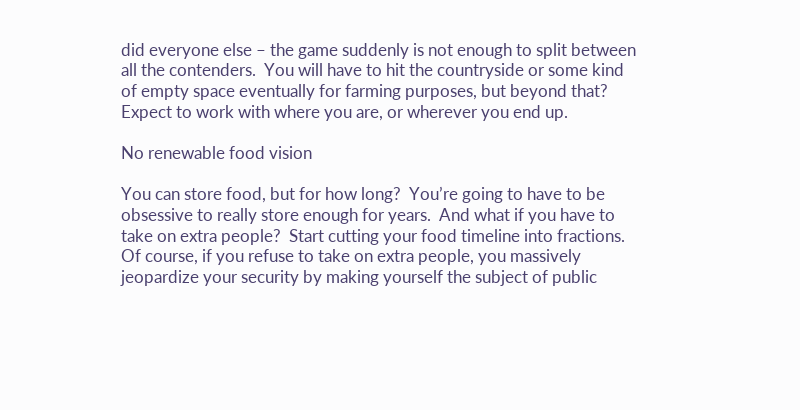did everyone else – the game suddenly is not enough to split between all the contenders.  You will have to hit the countryside or some kind of empty space eventually for farming purposes, but beyond that?  Expect to work with where you are, or wherever you end up.

No renewable food vision

You can store food, but for how long?  You’re going to have to be obsessive to really store enough for years.  And what if you have to take on extra people?  Start cutting your food timeline into fractions.  Of course, if you refuse to take on extra people, you massively jeopardize your security by making yourself the subject of public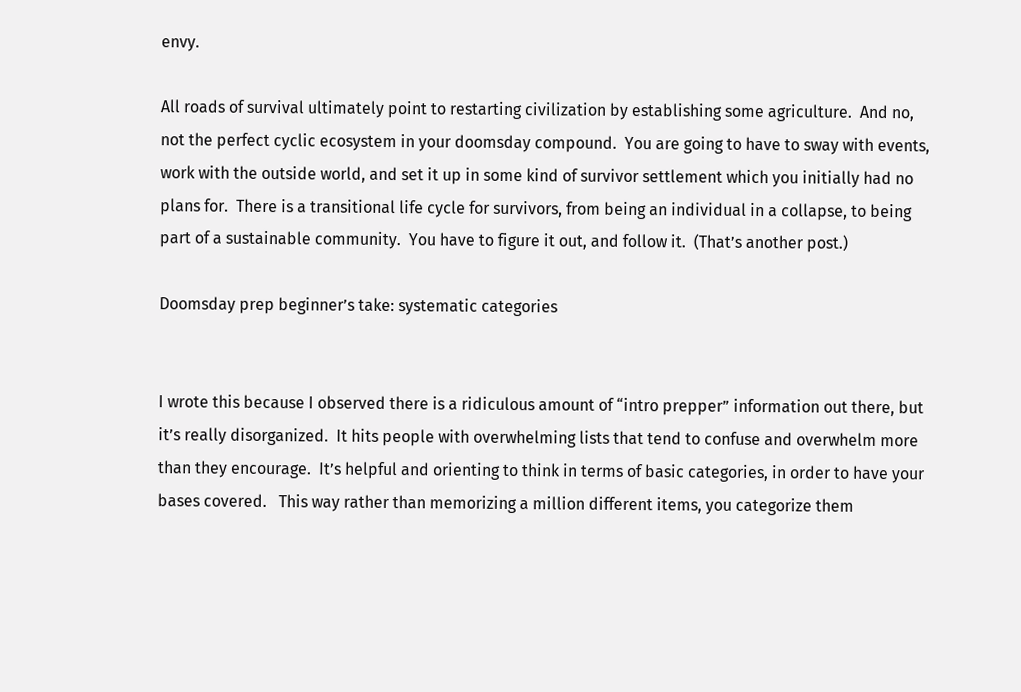envy.

All roads of survival ultimately point to restarting civilization by establishing some agriculture.  And no, not the perfect cyclic ecosystem in your doomsday compound.  You are going to have to sway with events, work with the outside world, and set it up in some kind of survivor settlement which you initially had no plans for.  There is a transitional life cycle for survivors, from being an individual in a collapse, to being part of a sustainable community.  You have to figure it out, and follow it.  (That’s another post.)

Doomsday prep beginner’s take: systematic categories


I wrote this because I observed there is a ridiculous amount of “intro prepper” information out there, but it’s really disorganized.  It hits people with overwhelming lists that tend to confuse and overwhelm more than they encourage.  It’s helpful and orienting to think in terms of basic categories, in order to have your bases covered.   This way rather than memorizing a million different items, you categorize them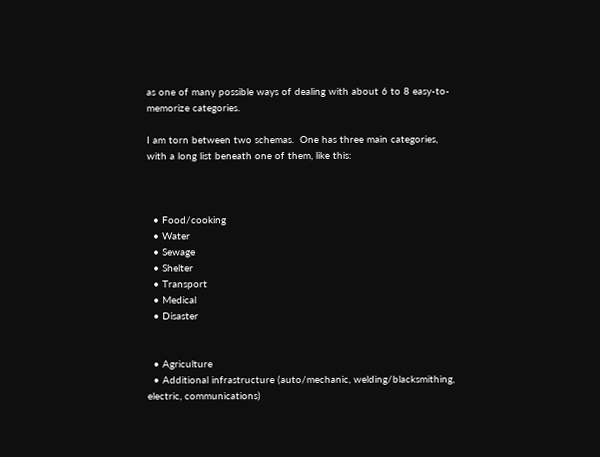as one of many possible ways of dealing with about 6 to 8 easy-to-memorize categories.

I am torn between two schemas.  One has three main categories, with a long list beneath one of them, like this:



  • Food/cooking
  • Water
  • Sewage
  • Shelter
  • Transport
  • Medical
  • Disaster


  • Agriculture
  • Additional infrastructure (auto/mechanic, welding/blacksmithing, electric, communications)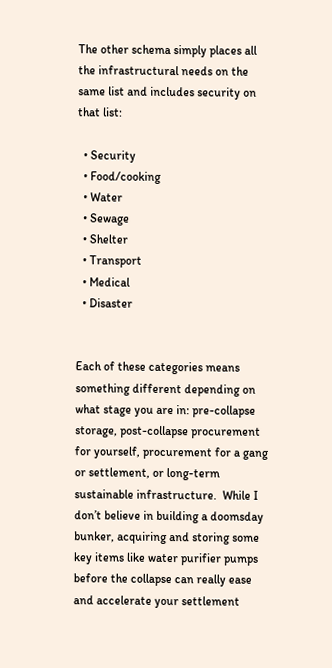The other schema simply places all the infrastructural needs on the same list and includes security on that list:

  • Security
  • Food/cooking
  • Water
  • Sewage
  • Shelter
  • Transport
  • Medical
  • Disaster


Each of these categories means something different depending on what stage you are in: pre-collapse storage, post-collapse procurement for yourself, procurement for a gang or settlement, or long-term sustainable infrastructure.  While I don’t believe in building a doomsday bunker, acquiring and storing some key items like water purifier pumps before the collapse can really ease and accelerate your settlement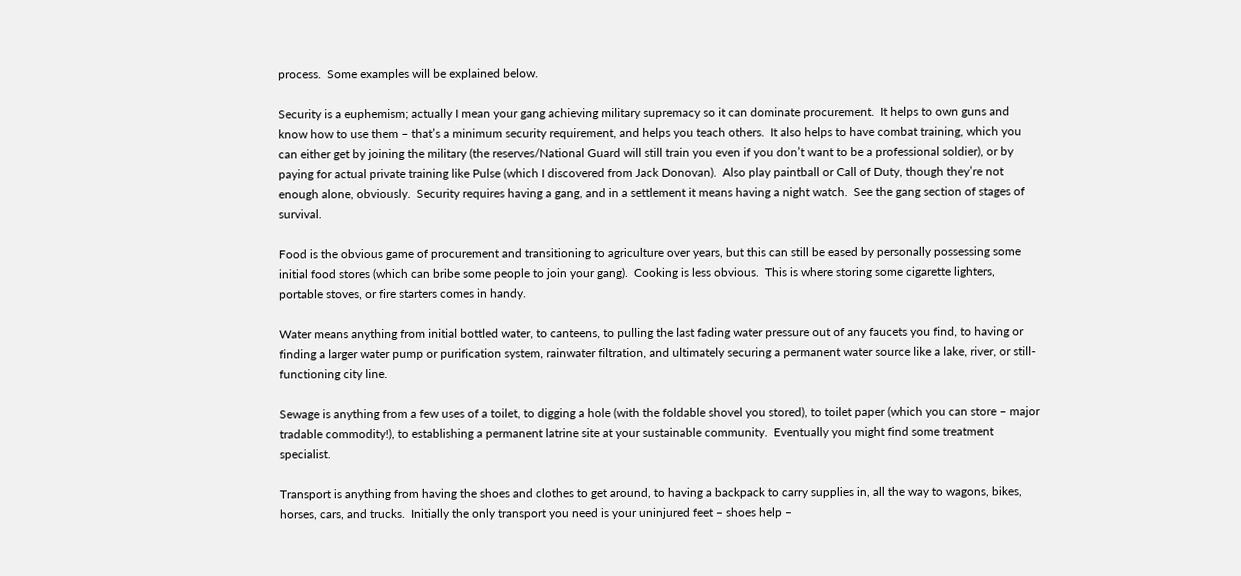process.  Some examples will be explained below.

Security is a euphemism; actually I mean your gang achieving military supremacy so it can dominate procurement.  It helps to own guns and know how to use them – that’s a minimum security requirement, and helps you teach others.  It also helps to have combat training, which you can either get by joining the military (the reserves/National Guard will still train you even if you don’t want to be a professional soldier), or by paying for actual private training like Pulse (which I discovered from Jack Donovan).  Also play paintball or Call of Duty, though they’re not enough alone, obviously.  Security requires having a gang, and in a settlement it means having a night watch.  See the gang section of stages of survival.

Food is the obvious game of procurement and transitioning to agriculture over years, but this can still be eased by personally possessing some initial food stores (which can bribe some people to join your gang).  Cooking is less obvious.  This is where storing some cigarette lighters, portable stoves, or fire starters comes in handy.

Water means anything from initial bottled water, to canteens, to pulling the last fading water pressure out of any faucets you find, to having or finding a larger water pump or purification system, rainwater filtration, and ultimately securing a permanent water source like a lake, river, or still-functioning city line.

Sewage is anything from a few uses of a toilet, to digging a hole (with the foldable shovel you stored), to toilet paper (which you can store – major tradable commodity!), to establishing a permanent latrine site at your sustainable community.  Eventually you might find some treatment specialist.

Transport is anything from having the shoes and clothes to get around, to having a backpack to carry supplies in, all the way to wagons, bikes, horses, cars, and trucks.  Initially the only transport you need is your uninjured feet – shoes help –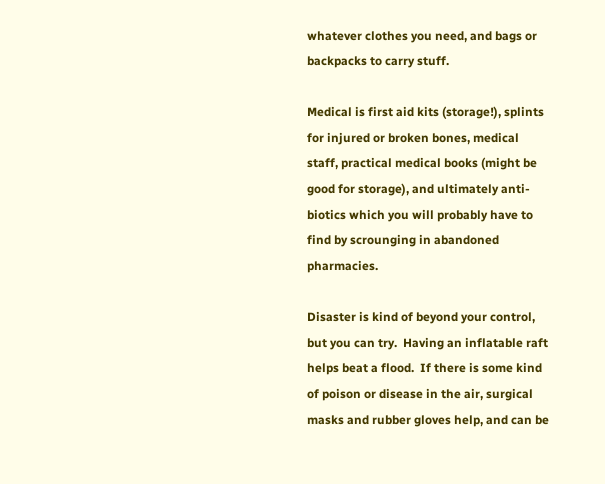whatever clothes you need, and bags or backpacks to carry stuff.

Medical is first aid kits (storage!), splints for injured or broken bones, medical staff, practical medical books (might be good for storage), and ultimately anti-biotics which you will probably have to find by scrounging in abandoned pharmacies.

Disaster is kind of beyond your control, but you can try.  Having an inflatable raft helps beat a flood.  If there is some kind of poison or disease in the air, surgical masks and rubber gloves help, and can be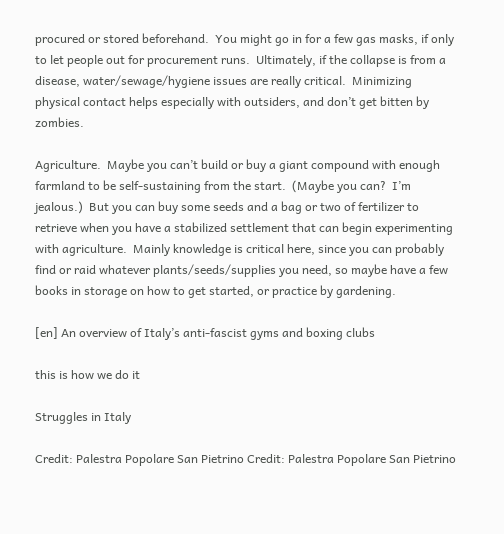procured or stored beforehand.  You might go in for a few gas masks, if only to let people out for procurement runs.  Ultimately, if the collapse is from a disease, water/sewage/hygiene issues are really critical.  Minimizing physical contact helps especially with outsiders, and don’t get bitten by zombies.

Agriculture.  Maybe you can’t build or buy a giant compound with enough farmland to be self-sustaining from the start.  (Maybe you can?  I’m jealous.)  But you can buy some seeds and a bag or two of fertilizer to retrieve when you have a stabilized settlement that can begin experimenting with agriculture.  Mainly knowledge is critical here, since you can probably find or raid whatever plants/seeds/supplies you need, so maybe have a few books in storage on how to get started, or practice by gardening.

[en] An overview of Italy’s anti-fascist gyms and boxing clubs

this is how we do it

Struggles in Italy

Credit: Palestra Popolare San Pietrino Credit: Palestra Popolare San Pietrino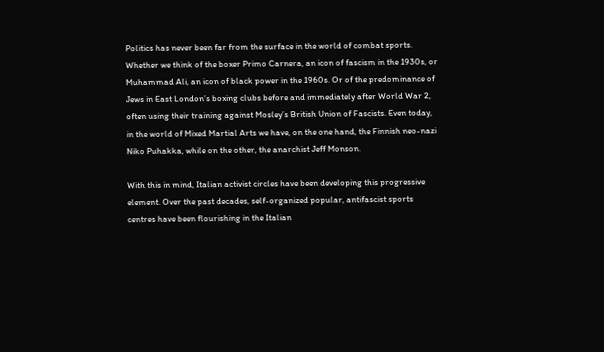Politics has never been far from the surface in the world of combat sports. Whether we think of the boxer Primo Carnera, an icon of fascism in the 1930s, or Muhammad Ali, an icon of black power in the 1960s. Or of the predominance of Jews in East London’s boxing clubs before and immediately after World War 2, often using their training against Mosley’s British Union of Fascists. Even today, in the world of Mixed Martial Arts we have, on the one hand, the Finnish neo-nazi Niko Puhakka, while on the other, the anarchist Jeff Monson.

With this in mind, Italian activist circles have been developing this progressive element. Over the past decades, self-organized popular, antifascist sports centres have been flourishing in the Italian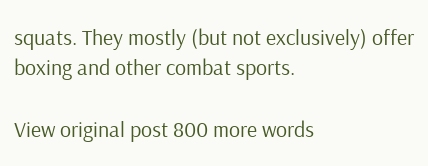squats. They mostly (but not exclusively) offer boxing and other combat sports.

View original post 800 more words